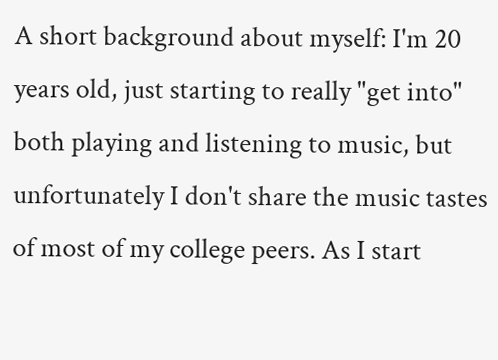A short background about myself: I'm 20 years old, just starting to really "get into" both playing and listening to music, but unfortunately I don't share the music tastes of most of my college peers. As I start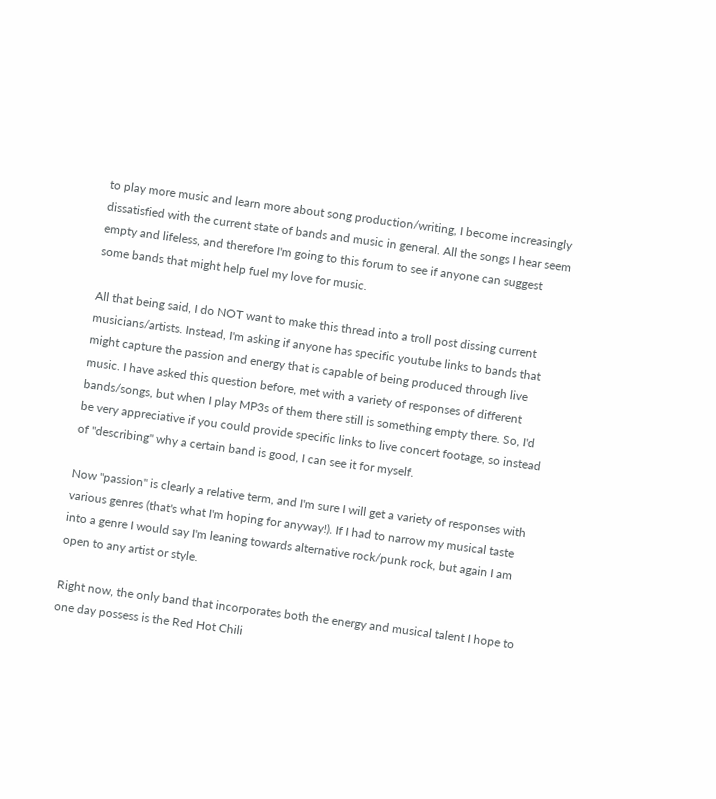to play more music and learn more about song production/writing, I become increasingly dissatisfied with the current state of bands and music in general. All the songs I hear seem empty and lifeless, and therefore I'm going to this forum to see if anyone can suggest some bands that might help fuel my love for music.

All that being said, I do NOT want to make this thread into a troll post dissing current musicians/artists. Instead, I'm asking if anyone has specific youtube links to bands that might capture the passion and energy that is capable of being produced through live music. I have asked this question before, met with a variety of responses of different bands/songs, but when I play MP3s of them there still is something empty there. So, I'd be very appreciative if you could provide specific links to live concert footage, so instead of "describing" why a certain band is good, I can see it for myself.

Now "passion" is clearly a relative term, and I'm sure I will get a variety of responses with various genres (that's what I'm hoping for anyway!). If I had to narrow my musical taste into a genre I would say I'm leaning towards alternative rock/punk rock, but again I am open to any artist or style.

Right now, the only band that incorporates both the energy and musical talent I hope to one day possess is the Red Hot Chili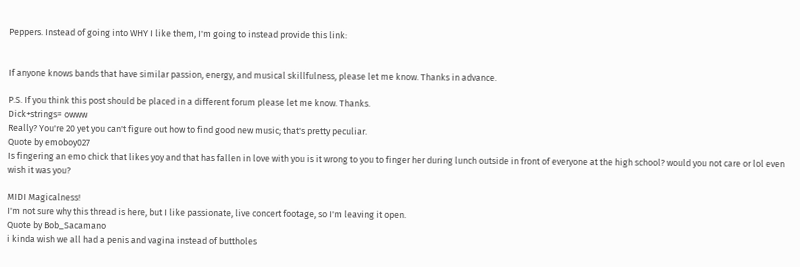Peppers. Instead of going into WHY I like them, I'm going to instead provide this link:


If anyone knows bands that have similar passion, energy, and musical skillfulness, please let me know. Thanks in advance.

P.S. If you think this post should be placed in a different forum please let me know. Thanks.
Dick+strings= owww
Really? You're 20 yet you can't figure out how to find good new music; that's pretty peculiar.
Quote by emoboy027
Is fingering an emo chick that likes yoy and that has fallen in love with you is it wrong to you to finger her during lunch outside in front of everyone at the high school? would you not care or lol even wish it was you?

MIDI Magicalness!
I'm not sure why this thread is here, but I like passionate, live concert footage, so I'm leaving it open.
Quote by Bob_Sacamano
i kinda wish we all had a penis and vagina instead of buttholes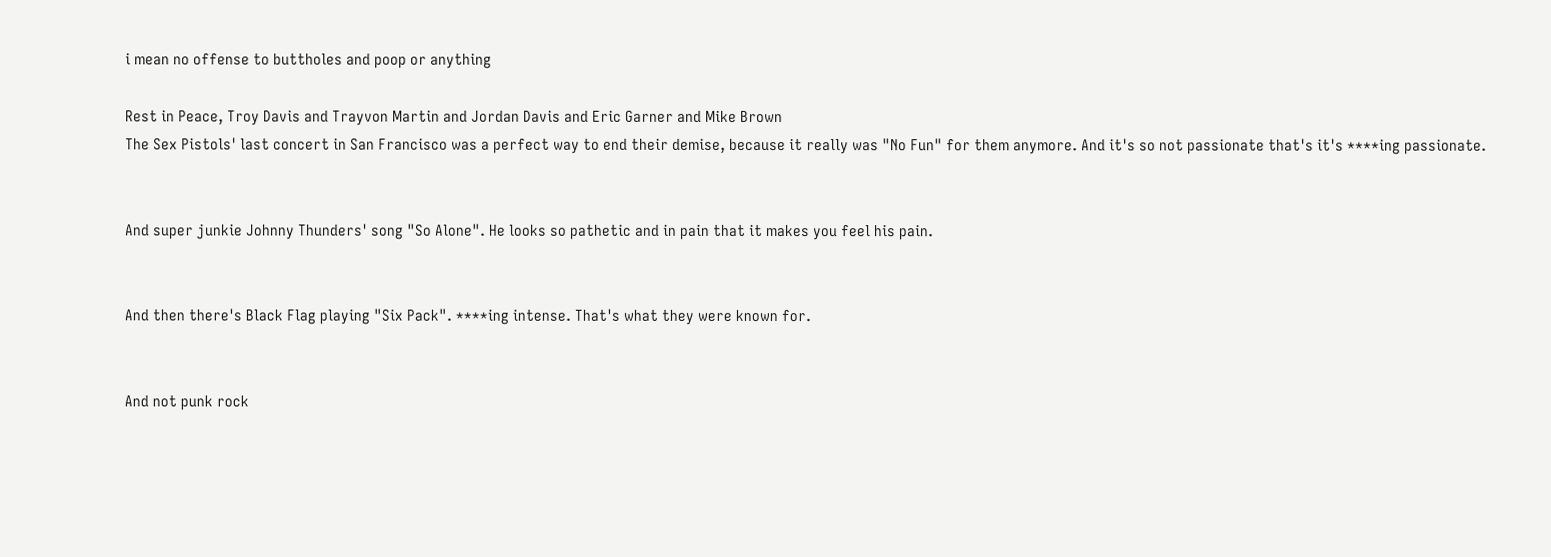i mean no offense to buttholes and poop or anything

Rest in Peace, Troy Davis and Trayvon Martin and Jordan Davis and Eric Garner and Mike Brown
The Sex Pistols' last concert in San Francisco was a perfect way to end their demise, because it really was "No Fun" for them anymore. And it's so not passionate that's it's ****ing passionate.


And super junkie Johnny Thunders' song "So Alone". He looks so pathetic and in pain that it makes you feel his pain.


And then there's Black Flag playing "Six Pack". ****ing intense. That's what they were known for.


And not punk rock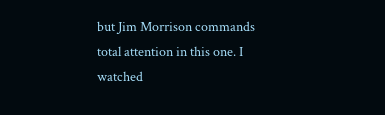but Jim Morrison commands total attention in this one. I watched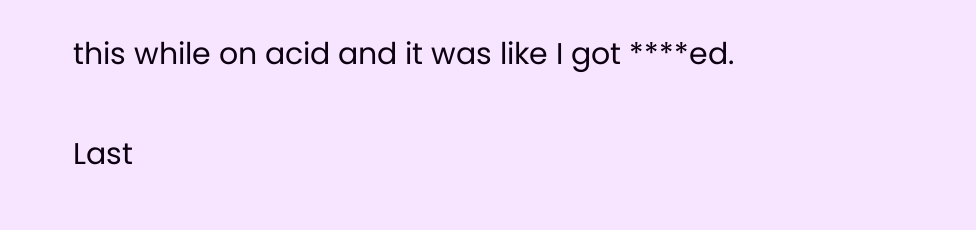this while on acid and it was like I got ****ed.

Last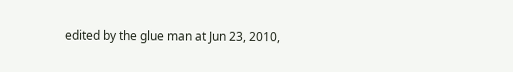edited by the glue man at Jun 23, 2010,